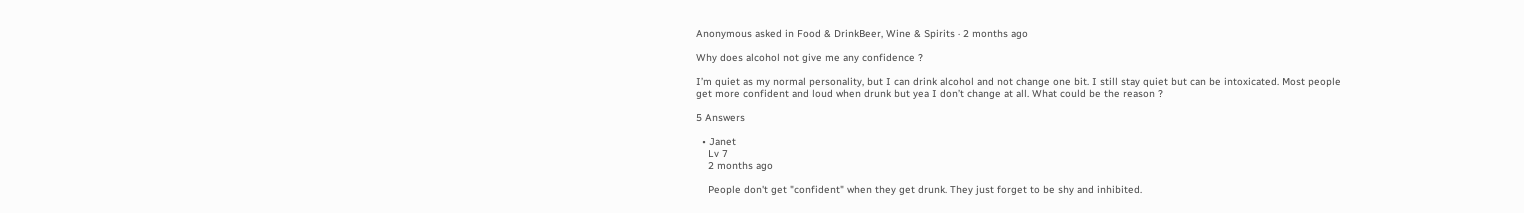Anonymous asked in Food & DrinkBeer, Wine & Spirits · 2 months ago

Why does alcohol not give me any confidence ?

I’m quiet as my normal personality, but I can drink alcohol and not change one bit. I still stay quiet but can be intoxicated. Most people get more confident and loud when drunk but yea I don’t change at all. What could be the reason ?

5 Answers

  • Janet
    Lv 7
    2 months ago

    People don't get "confident" when they get drunk. They just forget to be shy and inhibited.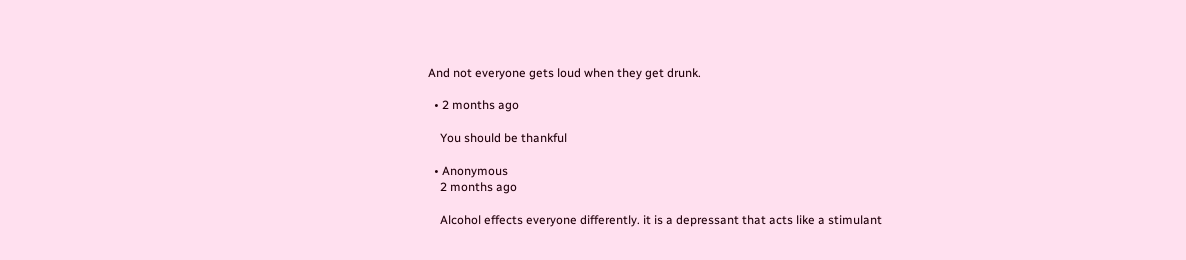And not everyone gets loud when they get drunk.

  • 2 months ago

    You should be thankful

  • Anonymous
    2 months ago

    Alcohol effects everyone differently. it is a depressant that acts like a stimulant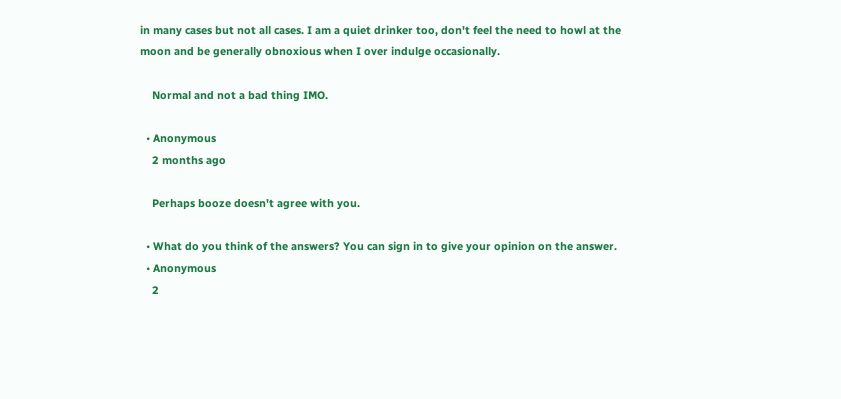in many cases but not all cases. I am a quiet drinker too, don't feel the need to howl at the moon and be generally obnoxious when I over indulge occasionally.

    Normal and not a bad thing IMO.

  • Anonymous
    2 months ago

    Perhaps booze doesn't agree with you.

  • What do you think of the answers? You can sign in to give your opinion on the answer.
  • Anonymous
    2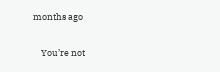months ago

    You’re not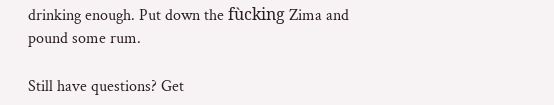drinking enough. Put down the fùcking Zima and pound some rum.

Still have questions? Get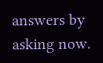answers by asking now.